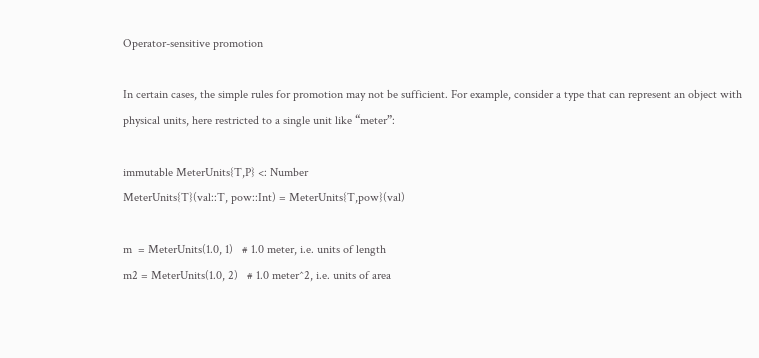Operator-sensitive promotion

In certain cases, the simple rules for promotion may not be sufficient. For example, consider a type that can represent an object with physical units, here restricted to a single unit like “meter”:

immutable MeterUnits{T,P} <: Number
MeterUnits{T}(val::T, pow::Int) = MeterUnits{T,pow}(val)

m  = MeterUnits(1.0, 1)   # 1.0 meter, i.e. units of length
m2 = MeterUnits(1.0, 2)   # 1.0 meter^2, i.e. units of area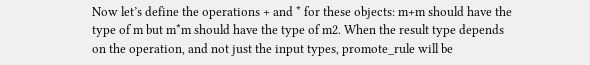Now let’s define the operations + and * for these objects: m+m should have the type of m but m*m should have the type of m2. When the result type depends on the operation, and not just the input types, promote_rule will be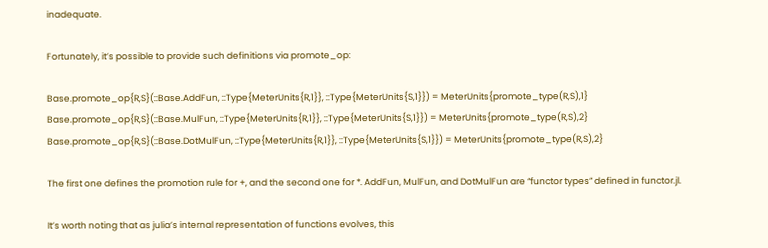inadequate.

Fortunately, it’s possible to provide such definitions via promote_op:

Base.promote_op{R,S}(::Base.AddFun, ::Type{MeterUnits{R,1}}, ::Type{MeterUnits{S,1}}) = MeterUnits{promote_type(R,S),1}
Base.promote_op{R,S}(::Base.MulFun, ::Type{MeterUnits{R,1}}, ::Type{MeterUnits{S,1}}) = MeterUnits{promote_type(R,S),2}
Base.promote_op{R,S}(::Base.DotMulFun, ::Type{MeterUnits{R,1}}, ::Type{MeterUnits{S,1}}) = MeterUnits{promote_type(R,S),2}

The first one defines the promotion rule for +, and the second one for *. AddFun, MulFun, and DotMulFun are “functor types” defined in functor.jl.

It’s worth noting that as julia’s internal representation of functions evolves, this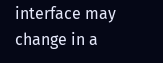interface may change in a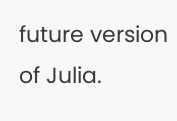future version of Julia.